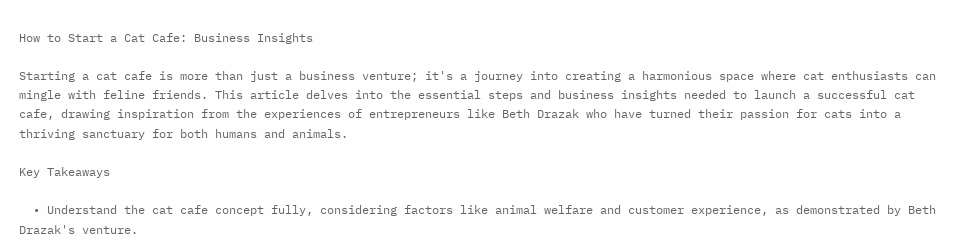How to Start a Cat Cafe: Business Insights

Starting a cat cafe is more than just a business venture; it's a journey into creating a harmonious space where cat enthusiasts can mingle with feline friends. This article delves into the essential steps and business insights needed to launch a successful cat cafe, drawing inspiration from the experiences of entrepreneurs like Beth Drazak who have turned their passion for cats into a thriving sanctuary for both humans and animals.

Key Takeaways

  • Understand the cat cafe concept fully, considering factors like animal welfare and customer experience, as demonstrated by Beth Drazak's venture.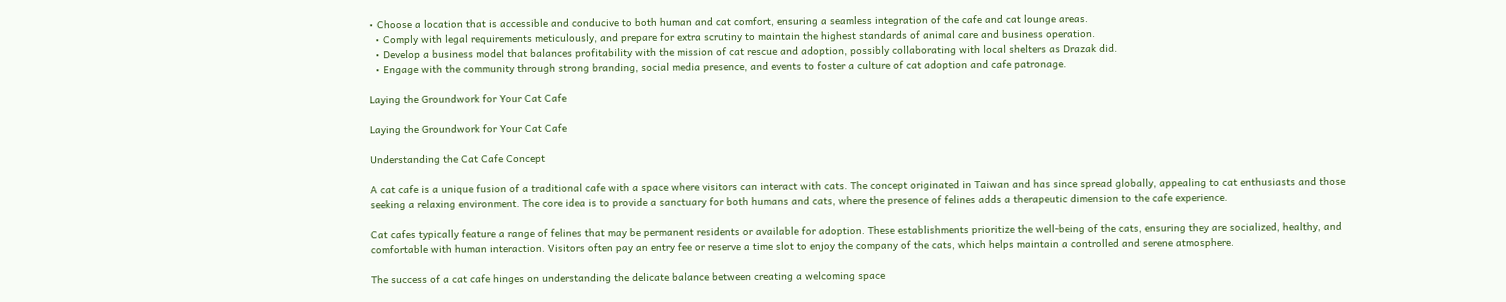• Choose a location that is accessible and conducive to both human and cat comfort, ensuring a seamless integration of the cafe and cat lounge areas.
  • Comply with legal requirements meticulously, and prepare for extra scrutiny to maintain the highest standards of animal care and business operation.
  • Develop a business model that balances profitability with the mission of cat rescue and adoption, possibly collaborating with local shelters as Drazak did.
  • Engage with the community through strong branding, social media presence, and events to foster a culture of cat adoption and cafe patronage.

Laying the Groundwork for Your Cat Cafe

Laying the Groundwork for Your Cat Cafe

Understanding the Cat Cafe Concept

A cat cafe is a unique fusion of a traditional cafe with a space where visitors can interact with cats. The concept originated in Taiwan and has since spread globally, appealing to cat enthusiasts and those seeking a relaxing environment. The core idea is to provide a sanctuary for both humans and cats, where the presence of felines adds a therapeutic dimension to the cafe experience.

Cat cafes typically feature a range of felines that may be permanent residents or available for adoption. These establishments prioritize the well-being of the cats, ensuring they are socialized, healthy, and comfortable with human interaction. Visitors often pay an entry fee or reserve a time slot to enjoy the company of the cats, which helps maintain a controlled and serene atmosphere.

The success of a cat cafe hinges on understanding the delicate balance between creating a welcoming space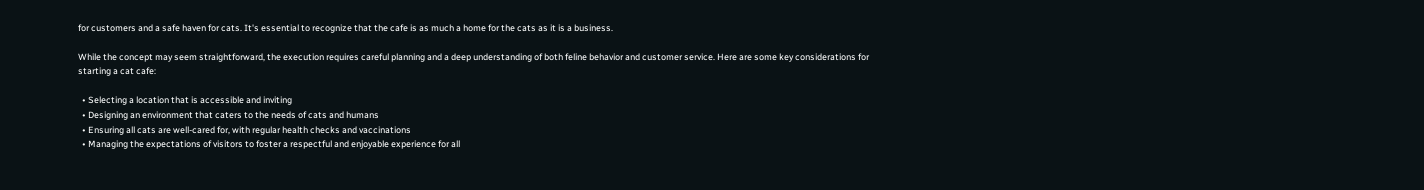for customers and a safe haven for cats. It's essential to recognize that the cafe is as much a home for the cats as it is a business.

While the concept may seem straightforward, the execution requires careful planning and a deep understanding of both feline behavior and customer service. Here are some key considerations for starting a cat cafe:

  • Selecting a location that is accessible and inviting
  • Designing an environment that caters to the needs of cats and humans
  • Ensuring all cats are well-cared for, with regular health checks and vaccinations
  • Managing the expectations of visitors to foster a respectful and enjoyable experience for all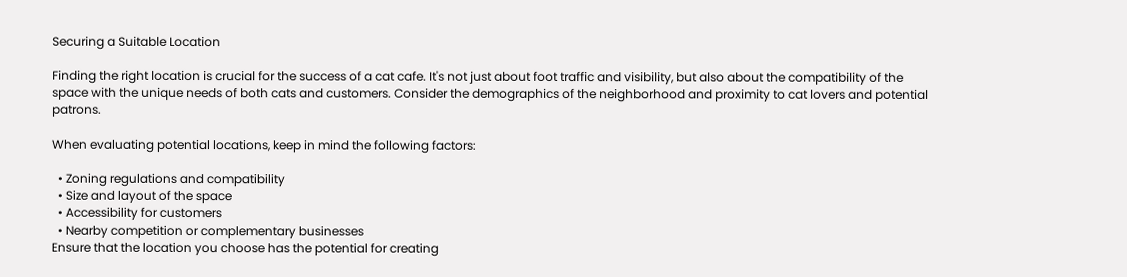Securing a Suitable Location

Finding the right location is crucial for the success of a cat cafe. It's not just about foot traffic and visibility, but also about the compatibility of the space with the unique needs of both cats and customers. Consider the demographics of the neighborhood and proximity to cat lovers and potential patrons.

When evaluating potential locations, keep in mind the following factors:

  • Zoning regulations and compatibility
  • Size and layout of the space
  • Accessibility for customers
  • Nearby competition or complementary businesses
Ensure that the location you choose has the potential for creating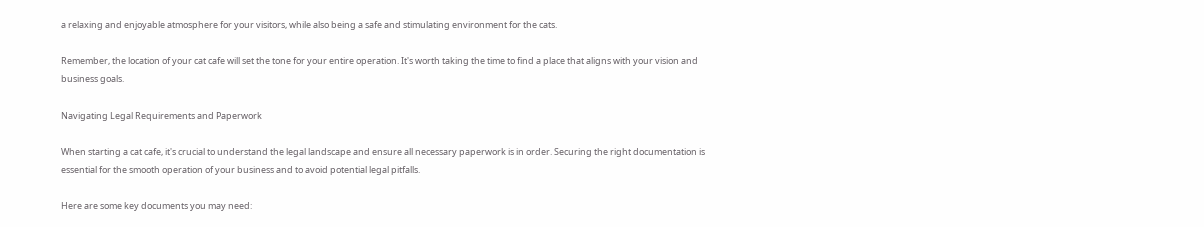a relaxing and enjoyable atmosphere for your visitors, while also being a safe and stimulating environment for the cats.

Remember, the location of your cat cafe will set the tone for your entire operation. It's worth taking the time to find a place that aligns with your vision and business goals.

Navigating Legal Requirements and Paperwork

When starting a cat cafe, it's crucial to understand the legal landscape and ensure all necessary paperwork is in order. Securing the right documentation is essential for the smooth operation of your business and to avoid potential legal pitfalls.

Here are some key documents you may need: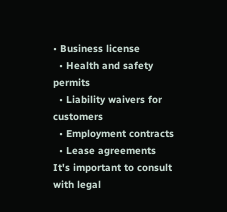• Business license
  • Health and safety permits
  • Liability waivers for customers
  • Employment contracts
  • Lease agreements
It's important to consult with legal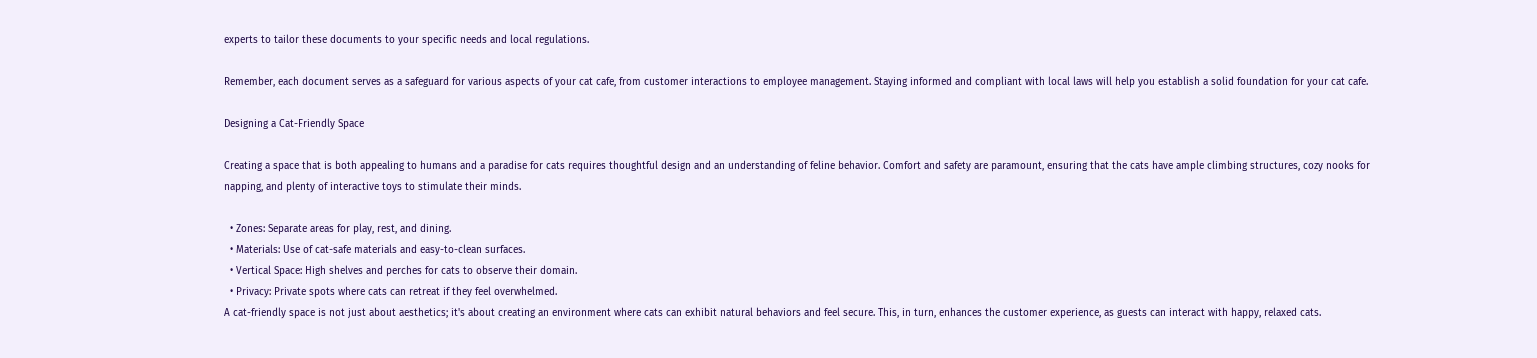experts to tailor these documents to your specific needs and local regulations.

Remember, each document serves as a safeguard for various aspects of your cat cafe, from customer interactions to employee management. Staying informed and compliant with local laws will help you establish a solid foundation for your cat cafe.

Designing a Cat-Friendly Space

Creating a space that is both appealing to humans and a paradise for cats requires thoughtful design and an understanding of feline behavior. Comfort and safety are paramount, ensuring that the cats have ample climbing structures, cozy nooks for napping, and plenty of interactive toys to stimulate their minds.

  • Zones: Separate areas for play, rest, and dining.
  • Materials: Use of cat-safe materials and easy-to-clean surfaces.
  • Vertical Space: High shelves and perches for cats to observe their domain.
  • Privacy: Private spots where cats can retreat if they feel overwhelmed.
A cat-friendly space is not just about aesthetics; it's about creating an environment where cats can exhibit natural behaviors and feel secure. This, in turn, enhances the customer experience, as guests can interact with happy, relaxed cats.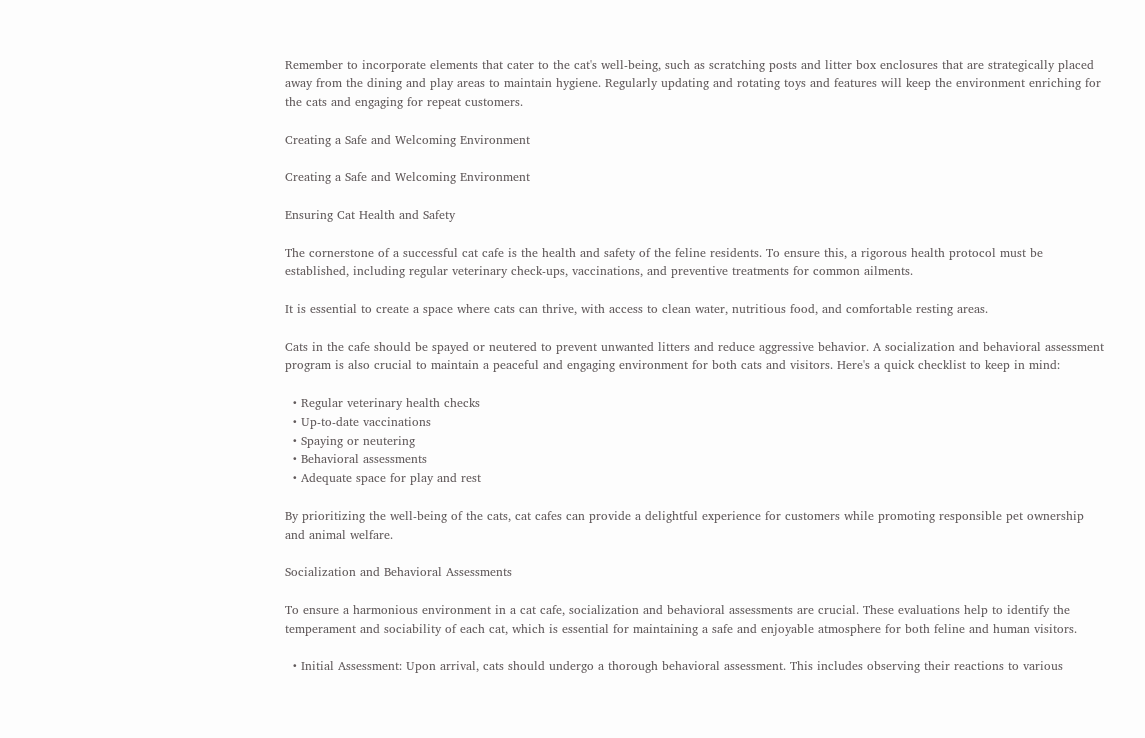Remember to incorporate elements that cater to the cat's well-being, such as scratching posts and litter box enclosures that are strategically placed away from the dining and play areas to maintain hygiene. Regularly updating and rotating toys and features will keep the environment enriching for the cats and engaging for repeat customers.

Creating a Safe and Welcoming Environment

Creating a Safe and Welcoming Environment

Ensuring Cat Health and Safety

The cornerstone of a successful cat cafe is the health and safety of the feline residents. To ensure this, a rigorous health protocol must be established, including regular veterinary check-ups, vaccinations, and preventive treatments for common ailments.

It is essential to create a space where cats can thrive, with access to clean water, nutritious food, and comfortable resting areas.

Cats in the cafe should be spayed or neutered to prevent unwanted litters and reduce aggressive behavior. A socialization and behavioral assessment program is also crucial to maintain a peaceful and engaging environment for both cats and visitors. Here's a quick checklist to keep in mind:

  • Regular veterinary health checks
  • Up-to-date vaccinations
  • Spaying or neutering
  • Behavioral assessments
  • Adequate space for play and rest

By prioritizing the well-being of the cats, cat cafes can provide a delightful experience for customers while promoting responsible pet ownership and animal welfare.

Socialization and Behavioral Assessments

To ensure a harmonious environment in a cat cafe, socialization and behavioral assessments are crucial. These evaluations help to identify the temperament and sociability of each cat, which is essential for maintaining a safe and enjoyable atmosphere for both feline and human visitors.

  • Initial Assessment: Upon arrival, cats should undergo a thorough behavioral assessment. This includes observing their reactions to various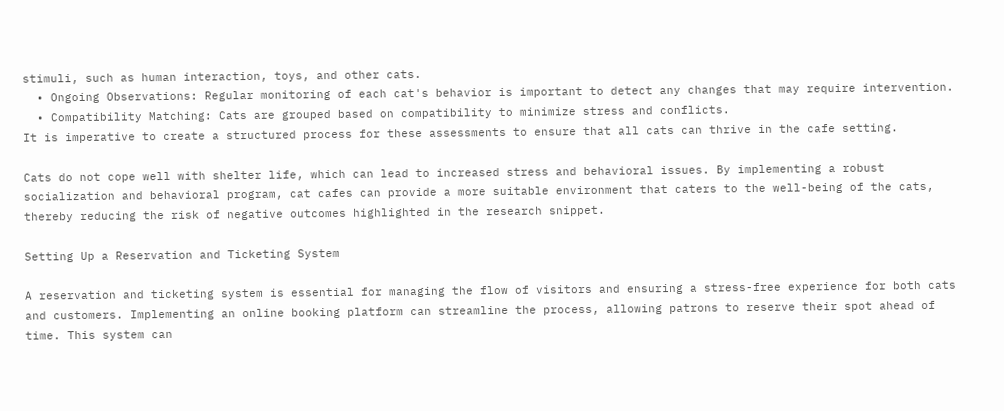stimuli, such as human interaction, toys, and other cats.
  • Ongoing Observations: Regular monitoring of each cat's behavior is important to detect any changes that may require intervention.
  • Compatibility Matching: Cats are grouped based on compatibility to minimize stress and conflicts.
It is imperative to create a structured process for these assessments to ensure that all cats can thrive in the cafe setting.

Cats do not cope well with shelter life, which can lead to increased stress and behavioral issues. By implementing a robust socialization and behavioral program, cat cafes can provide a more suitable environment that caters to the well-being of the cats, thereby reducing the risk of negative outcomes highlighted in the research snippet.

Setting Up a Reservation and Ticketing System

A reservation and ticketing system is essential for managing the flow of visitors and ensuring a stress-free experience for both cats and customers. Implementing an online booking platform can streamline the process, allowing patrons to reserve their spot ahead of time. This system can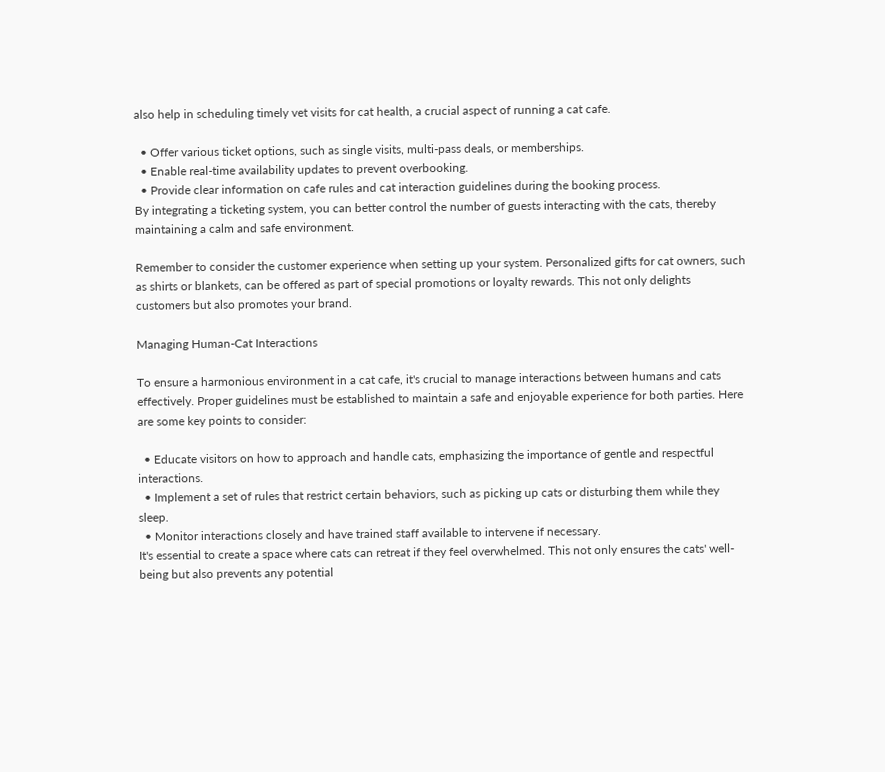also help in scheduling timely vet visits for cat health, a crucial aspect of running a cat cafe.

  • Offer various ticket options, such as single visits, multi-pass deals, or memberships.
  • Enable real-time availability updates to prevent overbooking.
  • Provide clear information on cafe rules and cat interaction guidelines during the booking process.
By integrating a ticketing system, you can better control the number of guests interacting with the cats, thereby maintaining a calm and safe environment.

Remember to consider the customer experience when setting up your system. Personalized gifts for cat owners, such as shirts or blankets, can be offered as part of special promotions or loyalty rewards. This not only delights customers but also promotes your brand.

Managing Human-Cat Interactions

To ensure a harmonious environment in a cat cafe, it's crucial to manage interactions between humans and cats effectively. Proper guidelines must be established to maintain a safe and enjoyable experience for both parties. Here are some key points to consider:

  • Educate visitors on how to approach and handle cats, emphasizing the importance of gentle and respectful interactions.
  • Implement a set of rules that restrict certain behaviors, such as picking up cats or disturbing them while they sleep.
  • Monitor interactions closely and have trained staff available to intervene if necessary.
It's essential to create a space where cats can retreat if they feel overwhelmed. This not only ensures the cats' well-being but also prevents any potential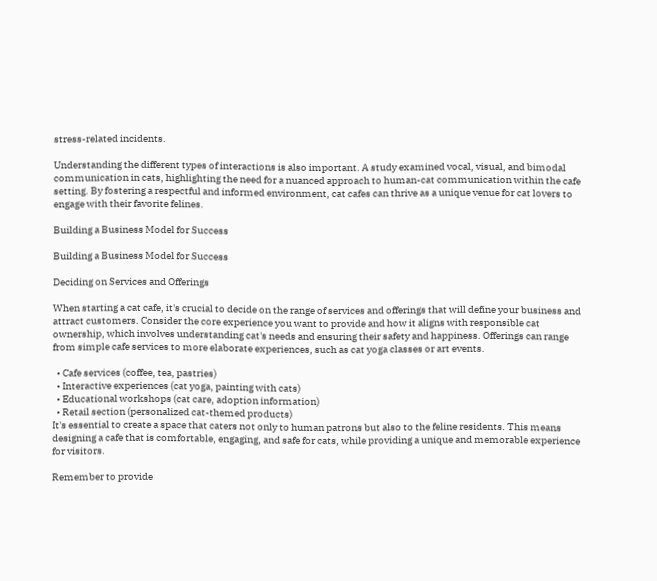stress-related incidents.

Understanding the different types of interactions is also important. A study examined vocal, visual, and bimodal communication in cats, highlighting the need for a nuanced approach to human-cat communication within the cafe setting. By fostering a respectful and informed environment, cat cafes can thrive as a unique venue for cat lovers to engage with their favorite felines.

Building a Business Model for Success

Building a Business Model for Success

Deciding on Services and Offerings

When starting a cat cafe, it's crucial to decide on the range of services and offerings that will define your business and attract customers. Consider the core experience you want to provide and how it aligns with responsible cat ownership, which involves understanding cat's needs and ensuring their safety and happiness. Offerings can range from simple cafe services to more elaborate experiences, such as cat yoga classes or art events.

  • Cafe services (coffee, tea, pastries)
  • Interactive experiences (cat yoga, painting with cats)
  • Educational workshops (cat care, adoption information)
  • Retail section (personalized cat-themed products)
It's essential to create a space that caters not only to human patrons but also to the feline residents. This means designing a cafe that is comfortable, engaging, and safe for cats, while providing a unique and memorable experience for visitors.

Remember to provide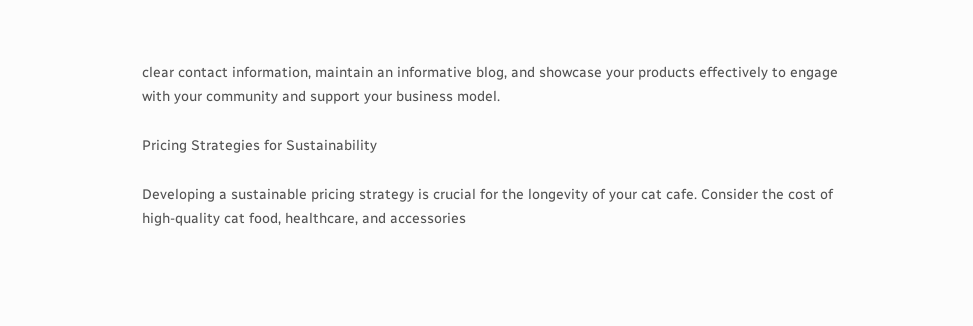clear contact information, maintain an informative blog, and showcase your products effectively to engage with your community and support your business model.

Pricing Strategies for Sustainability

Developing a sustainable pricing strategy is crucial for the longevity of your cat cafe. Consider the cost of high-quality cat food, healthcare, and accessories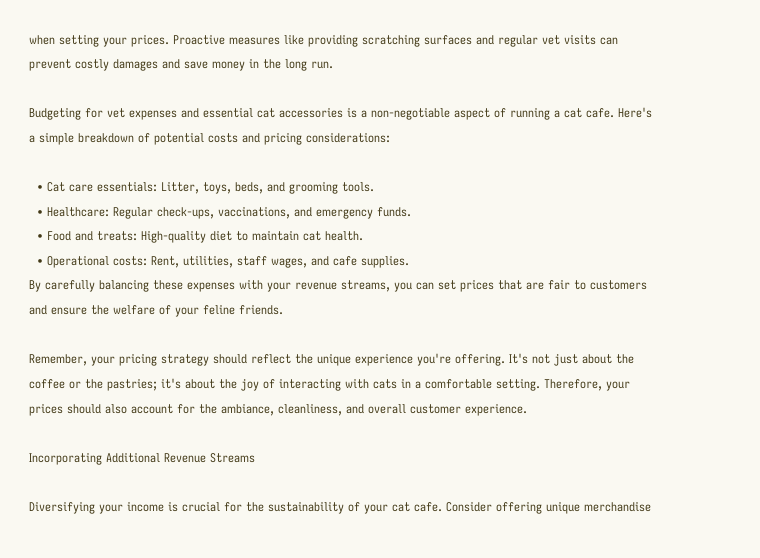when setting your prices. Proactive measures like providing scratching surfaces and regular vet visits can prevent costly damages and save money in the long run.

Budgeting for vet expenses and essential cat accessories is a non-negotiable aspect of running a cat cafe. Here's a simple breakdown of potential costs and pricing considerations:

  • Cat care essentials: Litter, toys, beds, and grooming tools.
  • Healthcare: Regular check-ups, vaccinations, and emergency funds.
  • Food and treats: High-quality diet to maintain cat health.
  • Operational costs: Rent, utilities, staff wages, and cafe supplies.
By carefully balancing these expenses with your revenue streams, you can set prices that are fair to customers and ensure the welfare of your feline friends.

Remember, your pricing strategy should reflect the unique experience you're offering. It's not just about the coffee or the pastries; it's about the joy of interacting with cats in a comfortable setting. Therefore, your prices should also account for the ambiance, cleanliness, and overall customer experience.

Incorporating Additional Revenue Streams

Diversifying your income is crucial for the sustainability of your cat cafe. Consider offering unique merchandise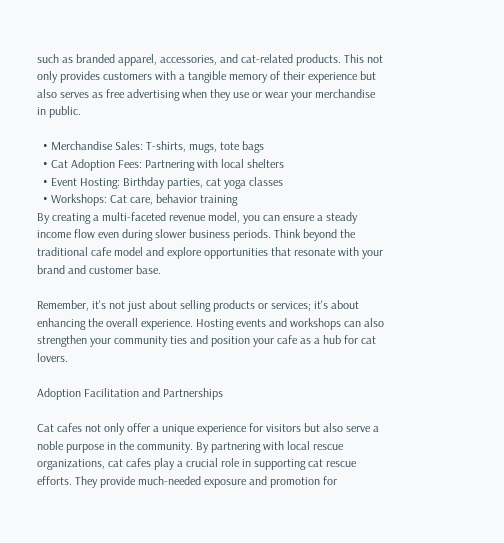such as branded apparel, accessories, and cat-related products. This not only provides customers with a tangible memory of their experience but also serves as free advertising when they use or wear your merchandise in public.

  • Merchandise Sales: T-shirts, mugs, tote bags
  • Cat Adoption Fees: Partnering with local shelters
  • Event Hosting: Birthday parties, cat yoga classes
  • Workshops: Cat care, behavior training
By creating a multi-faceted revenue model, you can ensure a steady income flow even during slower business periods. Think beyond the traditional cafe model and explore opportunities that resonate with your brand and customer base.

Remember, it's not just about selling products or services; it's about enhancing the overall experience. Hosting events and workshops can also strengthen your community ties and position your cafe as a hub for cat lovers.

Adoption Facilitation and Partnerships

Cat cafes not only offer a unique experience for visitors but also serve a noble purpose in the community. By partnering with local rescue organizations, cat cafes play a crucial role in supporting cat rescue efforts. They provide much-needed exposure and promotion for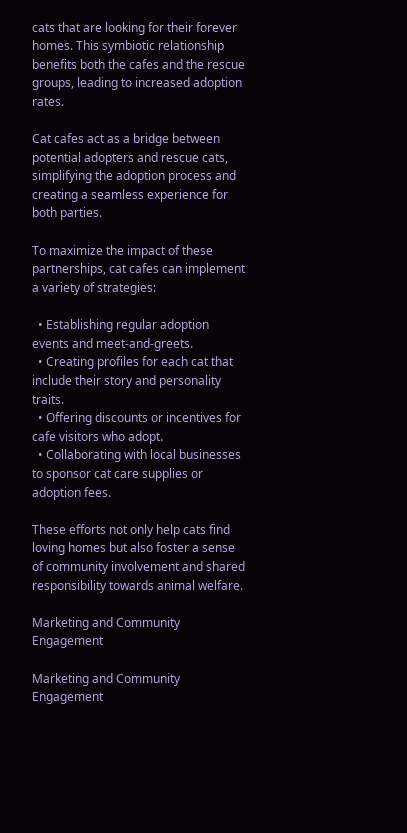cats that are looking for their forever homes. This symbiotic relationship benefits both the cafes and the rescue groups, leading to increased adoption rates.

Cat cafes act as a bridge between potential adopters and rescue cats, simplifying the adoption process and creating a seamless experience for both parties.

To maximize the impact of these partnerships, cat cafes can implement a variety of strategies:

  • Establishing regular adoption events and meet-and-greets.
  • Creating profiles for each cat that include their story and personality traits.
  • Offering discounts or incentives for cafe visitors who adopt.
  • Collaborating with local businesses to sponsor cat care supplies or adoption fees.

These efforts not only help cats find loving homes but also foster a sense of community involvement and shared responsibility towards animal welfare.

Marketing and Community Engagement

Marketing and Community Engagement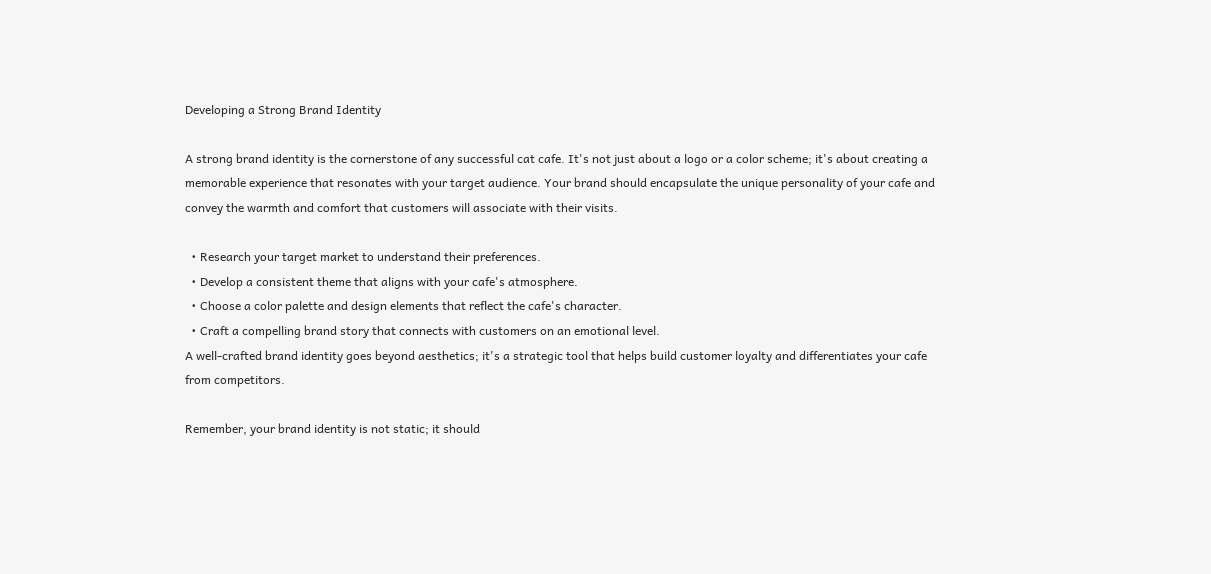Developing a Strong Brand Identity

A strong brand identity is the cornerstone of any successful cat cafe. It's not just about a logo or a color scheme; it's about creating a memorable experience that resonates with your target audience. Your brand should encapsulate the unique personality of your cafe and convey the warmth and comfort that customers will associate with their visits.

  • Research your target market to understand their preferences.
  • Develop a consistent theme that aligns with your cafe's atmosphere.
  • Choose a color palette and design elements that reflect the cafe's character.
  • Craft a compelling brand story that connects with customers on an emotional level.
A well-crafted brand identity goes beyond aesthetics; it's a strategic tool that helps build customer loyalty and differentiates your cafe from competitors.

Remember, your brand identity is not static; it should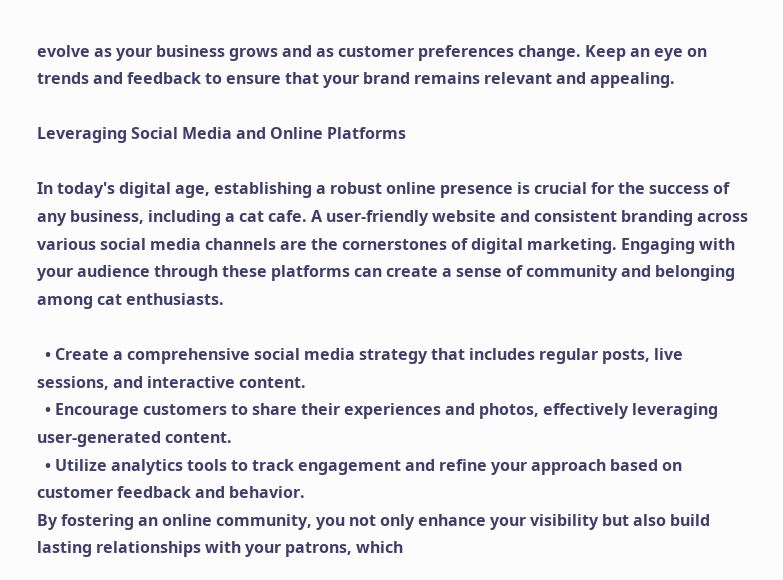evolve as your business grows and as customer preferences change. Keep an eye on trends and feedback to ensure that your brand remains relevant and appealing.

Leveraging Social Media and Online Platforms

In today's digital age, establishing a robust online presence is crucial for the success of any business, including a cat cafe. A user-friendly website and consistent branding across various social media channels are the cornerstones of digital marketing. Engaging with your audience through these platforms can create a sense of community and belonging among cat enthusiasts.

  • Create a comprehensive social media strategy that includes regular posts, live sessions, and interactive content.
  • Encourage customers to share their experiences and photos, effectively leveraging user-generated content.
  • Utilize analytics tools to track engagement and refine your approach based on customer feedback and behavior.
By fostering an online community, you not only enhance your visibility but also build lasting relationships with your patrons, which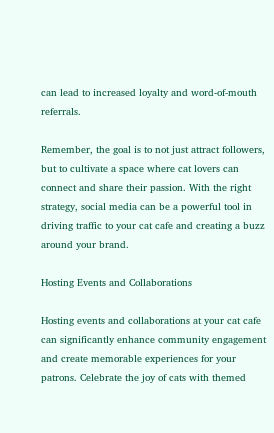can lead to increased loyalty and word-of-mouth referrals.

Remember, the goal is to not just attract followers, but to cultivate a space where cat lovers can connect and share their passion. With the right strategy, social media can be a powerful tool in driving traffic to your cat cafe and creating a buzz around your brand.

Hosting Events and Collaborations

Hosting events and collaborations at your cat cafe can significantly enhance community engagement and create memorable experiences for your patrons. Celebrate the joy of cats with themed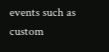events such as custom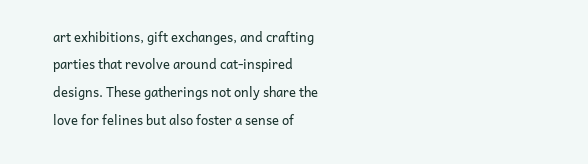art exhibitions, gift exchanges, and crafting parties that revolve around cat-inspired designs. These gatherings not only share the love for felines but also foster a sense of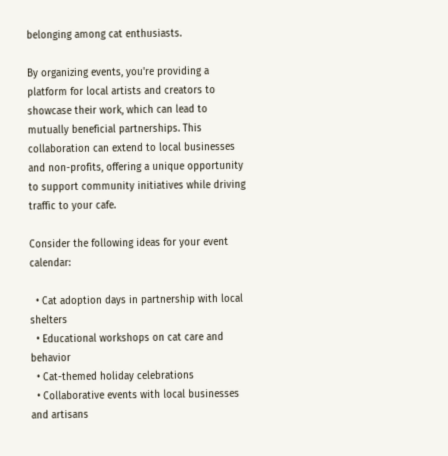belonging among cat enthusiasts.

By organizing events, you're providing a platform for local artists and creators to showcase their work, which can lead to mutually beneficial partnerships. This collaboration can extend to local businesses and non-profits, offering a unique opportunity to support community initiatives while driving traffic to your cafe.

Consider the following ideas for your event calendar:

  • Cat adoption days in partnership with local shelters
  • Educational workshops on cat care and behavior
  • Cat-themed holiday celebrations
  • Collaborative events with local businesses and artisans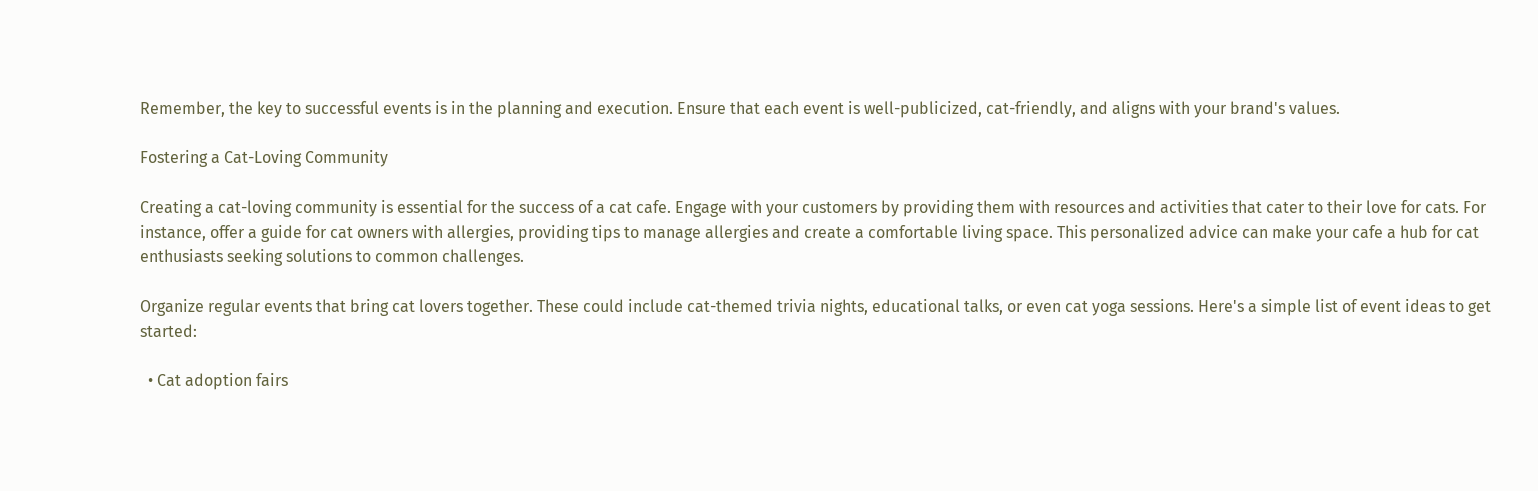Remember, the key to successful events is in the planning and execution. Ensure that each event is well-publicized, cat-friendly, and aligns with your brand's values.

Fostering a Cat-Loving Community

Creating a cat-loving community is essential for the success of a cat cafe. Engage with your customers by providing them with resources and activities that cater to their love for cats. For instance, offer a guide for cat owners with allergies, providing tips to manage allergies and create a comfortable living space. This personalized advice can make your cafe a hub for cat enthusiasts seeking solutions to common challenges.

Organize regular events that bring cat lovers together. These could include cat-themed trivia nights, educational talks, or even cat yoga sessions. Here's a simple list of event ideas to get started:

  • Cat adoption fairs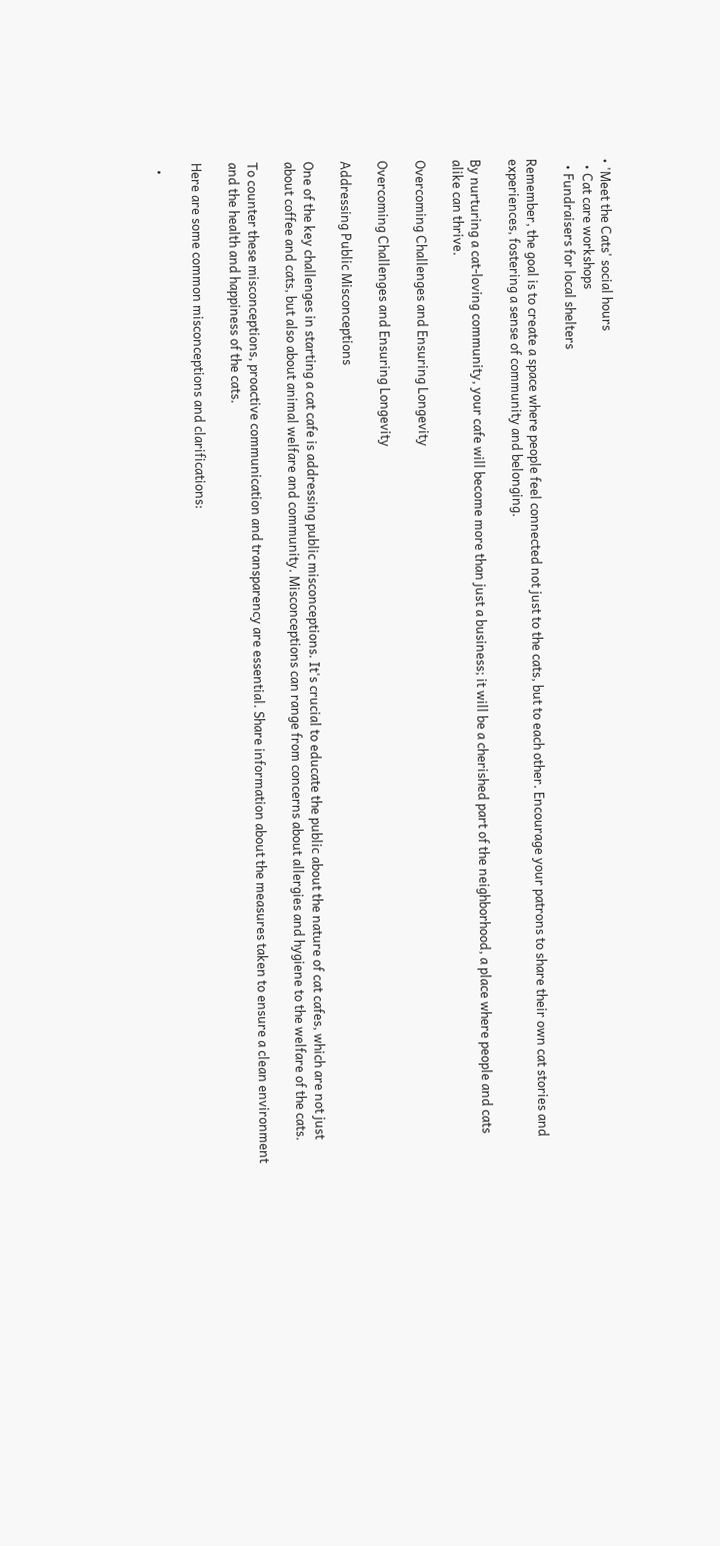• 'Meet the Cats' social hours
  • Cat care workshops
  • Fundraisers for local shelters

Remember, the goal is to create a space where people feel connected not just to the cats, but to each other. Encourage your patrons to share their own cat stories and experiences, fostering a sense of community and belonging.

By nurturing a cat-loving community, your cafe will become more than just a business; it will be a cherished part of the neighborhood, a place where people and cats alike can thrive.

Overcoming Challenges and Ensuring Longevity

Overcoming Challenges and Ensuring Longevity

Addressing Public Misconceptions

One of the key challenges in starting a cat cafe is addressing public misconceptions. It's crucial to educate the public about the nature of cat cafes, which are not just about coffee and cats, but also about animal welfare and community. Misconceptions can range from concerns about allergies and hygiene to the welfare of the cats.

To counter these misconceptions, proactive communication and transparency are essential. Share information about the measures taken to ensure a clean environment and the health and happiness of the cats.

Here are some common misconceptions and clarifications:

  •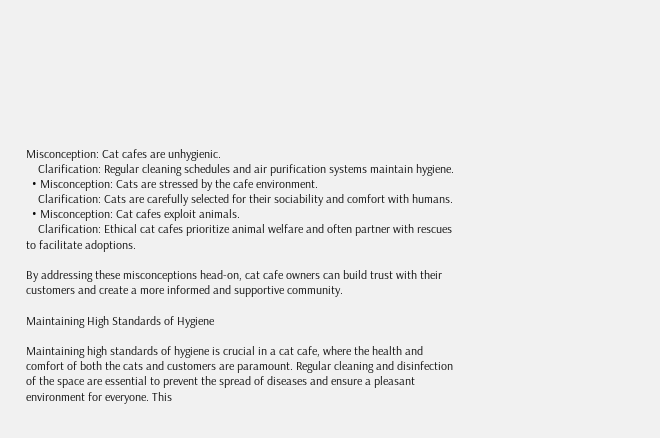Misconception: Cat cafes are unhygienic.
    Clarification: Regular cleaning schedules and air purification systems maintain hygiene.
  • Misconception: Cats are stressed by the cafe environment.
    Clarification: Cats are carefully selected for their sociability and comfort with humans.
  • Misconception: Cat cafes exploit animals.
    Clarification: Ethical cat cafes prioritize animal welfare and often partner with rescues to facilitate adoptions.

By addressing these misconceptions head-on, cat cafe owners can build trust with their customers and create a more informed and supportive community.

Maintaining High Standards of Hygiene

Maintaining high standards of hygiene is crucial in a cat cafe, where the health and comfort of both the cats and customers are paramount. Regular cleaning and disinfection of the space are essential to prevent the spread of diseases and ensure a pleasant environment for everyone. This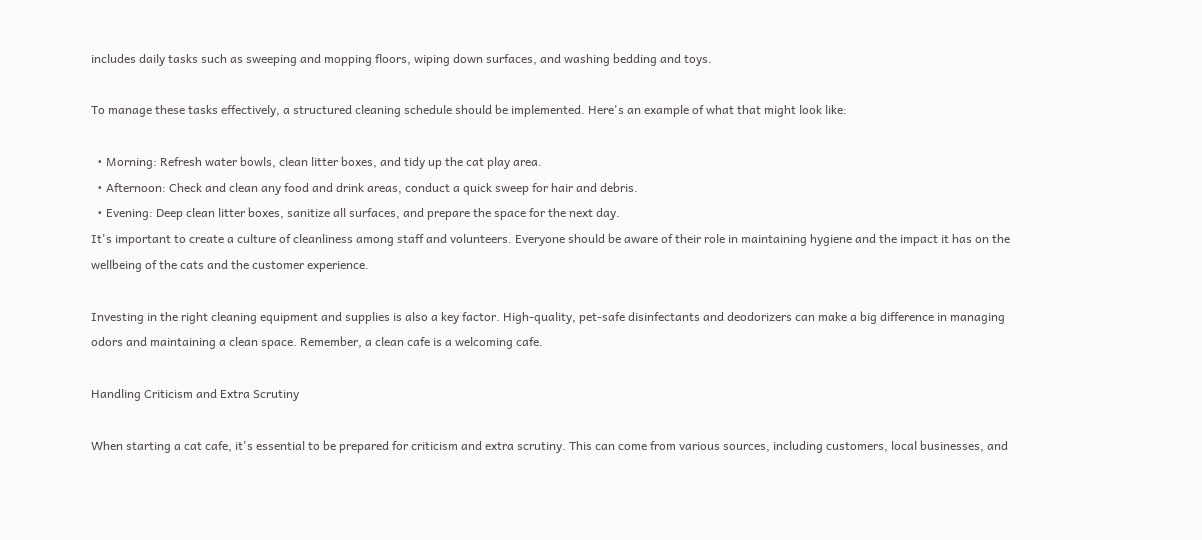includes daily tasks such as sweeping and mopping floors, wiping down surfaces, and washing bedding and toys.

To manage these tasks effectively, a structured cleaning schedule should be implemented. Here's an example of what that might look like:

  • Morning: Refresh water bowls, clean litter boxes, and tidy up the cat play area.
  • Afternoon: Check and clean any food and drink areas, conduct a quick sweep for hair and debris.
  • Evening: Deep clean litter boxes, sanitize all surfaces, and prepare the space for the next day.
It's important to create a culture of cleanliness among staff and volunteers. Everyone should be aware of their role in maintaining hygiene and the impact it has on the wellbeing of the cats and the customer experience.

Investing in the right cleaning equipment and supplies is also a key factor. High-quality, pet-safe disinfectants and deodorizers can make a big difference in managing odors and maintaining a clean space. Remember, a clean cafe is a welcoming cafe.

Handling Criticism and Extra Scrutiny

When starting a cat cafe, it's essential to be prepared for criticism and extra scrutiny. This can come from various sources, including customers, local businesses, and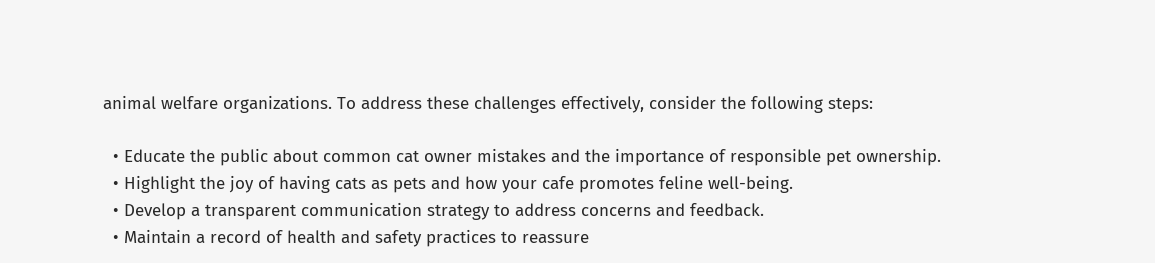animal welfare organizations. To address these challenges effectively, consider the following steps:

  • Educate the public about common cat owner mistakes and the importance of responsible pet ownership.
  • Highlight the joy of having cats as pets and how your cafe promotes feline well-being.
  • Develop a transparent communication strategy to address concerns and feedback.
  • Maintain a record of health and safety practices to reassure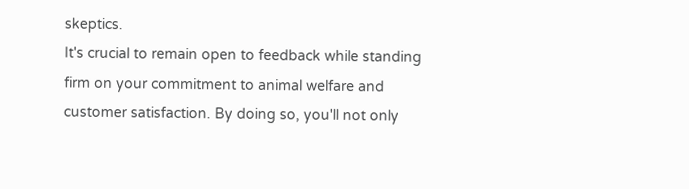skeptics.
It's crucial to remain open to feedback while standing firm on your commitment to animal welfare and customer satisfaction. By doing so, you'll not only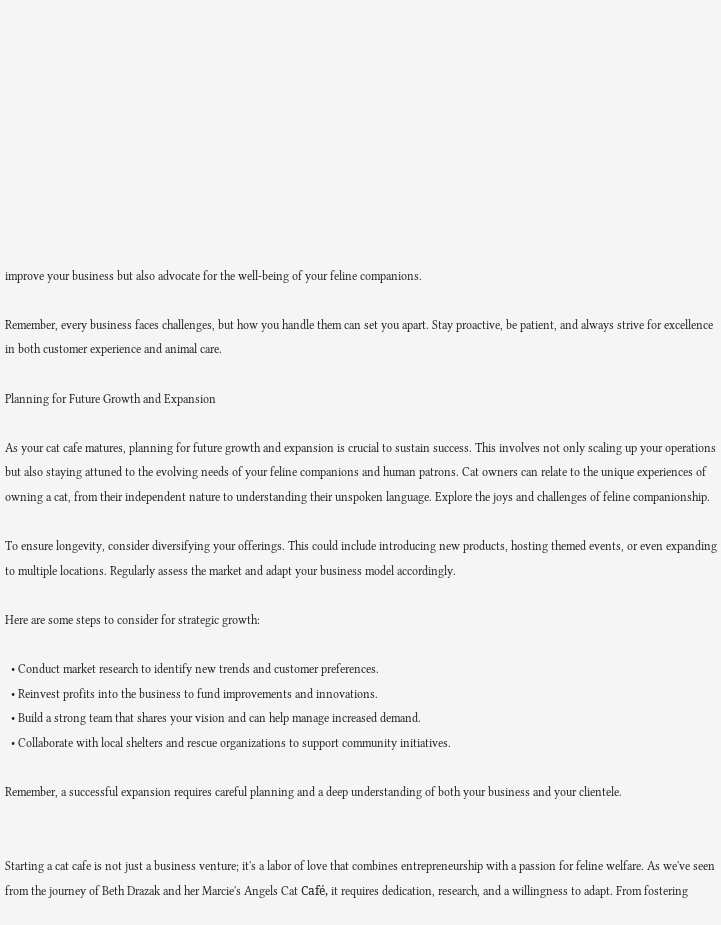improve your business but also advocate for the well-being of your feline companions.

Remember, every business faces challenges, but how you handle them can set you apart. Stay proactive, be patient, and always strive for excellence in both customer experience and animal care.

Planning for Future Growth and Expansion

As your cat cafe matures, planning for future growth and expansion is crucial to sustain success. This involves not only scaling up your operations but also staying attuned to the evolving needs of your feline companions and human patrons. Cat owners can relate to the unique experiences of owning a cat, from their independent nature to understanding their unspoken language. Explore the joys and challenges of feline companionship.

To ensure longevity, consider diversifying your offerings. This could include introducing new products, hosting themed events, or even expanding to multiple locations. Regularly assess the market and adapt your business model accordingly.

Here are some steps to consider for strategic growth:

  • Conduct market research to identify new trends and customer preferences.
  • Reinvest profits into the business to fund improvements and innovations.
  • Build a strong team that shares your vision and can help manage increased demand.
  • Collaborate with local shelters and rescue organizations to support community initiatives.

Remember, a successful expansion requires careful planning and a deep understanding of both your business and your clientele.


Starting a cat cafe is not just a business venture; it's a labor of love that combines entrepreneurship with a passion for feline welfare. As we've seen from the journey of Beth Drazak and her Marcie's Angels Cat Café, it requires dedication, research, and a willingness to adapt. From fostering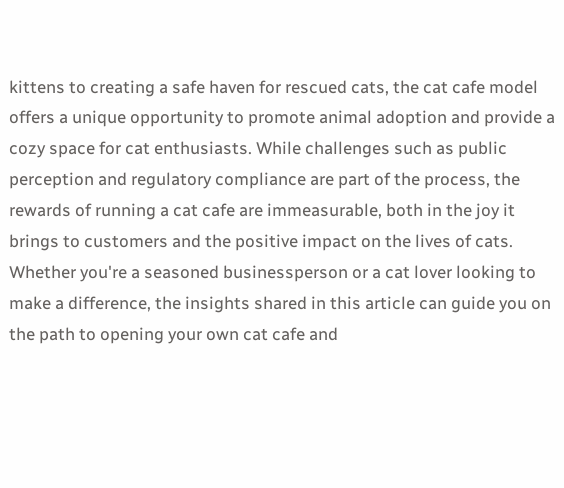kittens to creating a safe haven for rescued cats, the cat cafe model offers a unique opportunity to promote animal adoption and provide a cozy space for cat enthusiasts. While challenges such as public perception and regulatory compliance are part of the process, the rewards of running a cat cafe are immeasurable, both in the joy it brings to customers and the positive impact on the lives of cats. Whether you're a seasoned businessperson or a cat lover looking to make a difference, the insights shared in this article can guide you on the path to opening your own cat cafe and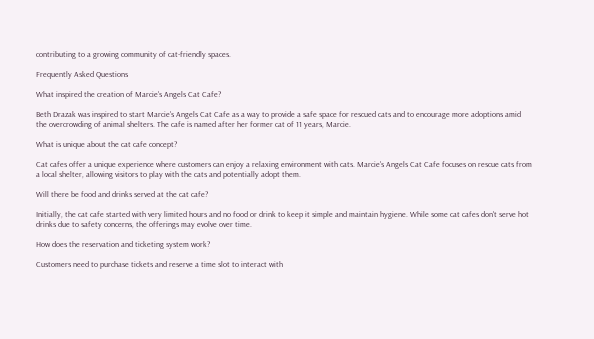contributing to a growing community of cat-friendly spaces.

Frequently Asked Questions

What inspired the creation of Marcie's Angels Cat Cafe?

Beth Drazak was inspired to start Marcie's Angels Cat Cafe as a way to provide a safe space for rescued cats and to encourage more adoptions amid the overcrowding of animal shelters. The cafe is named after her former cat of 11 years, Marcie.

What is unique about the cat cafe concept?

Cat cafes offer a unique experience where customers can enjoy a relaxing environment with cats. Marcie's Angels Cat Cafe focuses on rescue cats from a local shelter, allowing visitors to play with the cats and potentially adopt them.

Will there be food and drinks served at the cat cafe?

Initially, the cat cafe started with very limited hours and no food or drink to keep it simple and maintain hygiene. While some cat cafes don't serve hot drinks due to safety concerns, the offerings may evolve over time.

How does the reservation and ticketing system work?

Customers need to purchase tickets and reserve a time slot to interact with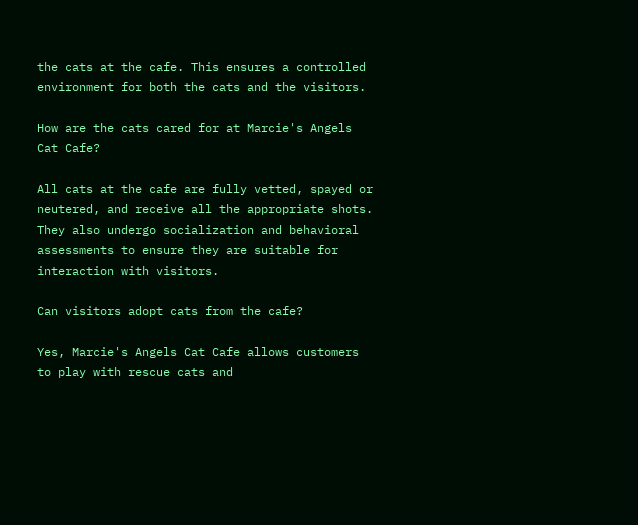the cats at the cafe. This ensures a controlled environment for both the cats and the visitors.

How are the cats cared for at Marcie's Angels Cat Cafe?

All cats at the cafe are fully vetted, spayed or neutered, and receive all the appropriate shots. They also undergo socialization and behavioral assessments to ensure they are suitable for interaction with visitors.

Can visitors adopt cats from the cafe?

Yes, Marcie's Angels Cat Cafe allows customers to play with rescue cats and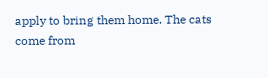apply to bring them home. The cats come from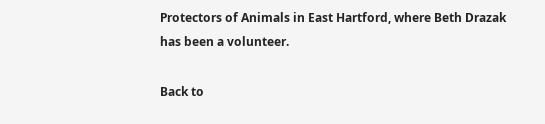Protectors of Animals in East Hartford, where Beth Drazak has been a volunteer.

Back to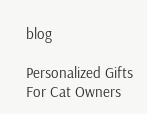blog

Personalized Gifts For Cat Owners